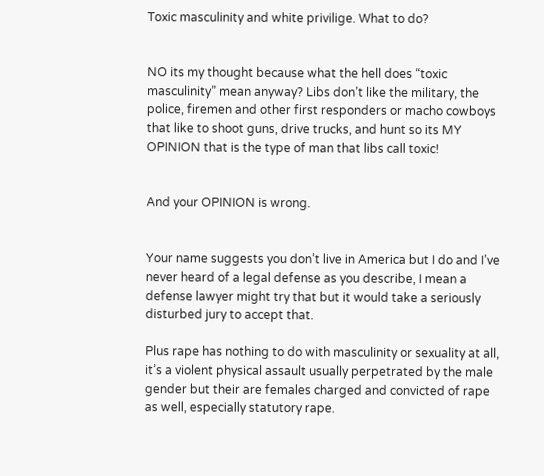Toxic masculinity and white privilige. What to do?


NO its my thought because what the hell does “toxic masculinity” mean anyway? Libs don’t like the military, the police, firemen and other first responders or macho cowboys that like to shoot guns, drive trucks, and hunt so its MY OPINION that is the type of man that libs call toxic!


And your OPINION is wrong.


Your name suggests you don’t live in America but I do and I’ve never heard of a legal defense as you describe, I mean a defense lawyer might try that but it would take a seriously disturbed jury to accept that.

Plus rape has nothing to do with masculinity or sexuality at all, it’s a violent physical assault usually perpetrated by the male gender but their are females charged and convicted of rape as well, especially statutory rape.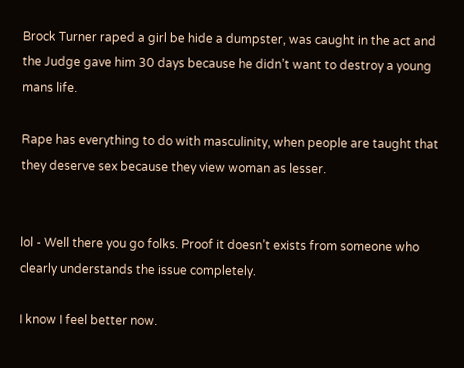Brock Turner raped a girl be hide a dumpster, was caught in the act and the Judge gave him 30 days because he didn’t want to destroy a young mans life.

Rape has everything to do with masculinity, when people are taught that they deserve sex because they view woman as lesser.


lol - Well there you go folks. Proof it doesn’t exists from someone who clearly understands the issue completely.

I know I feel better now.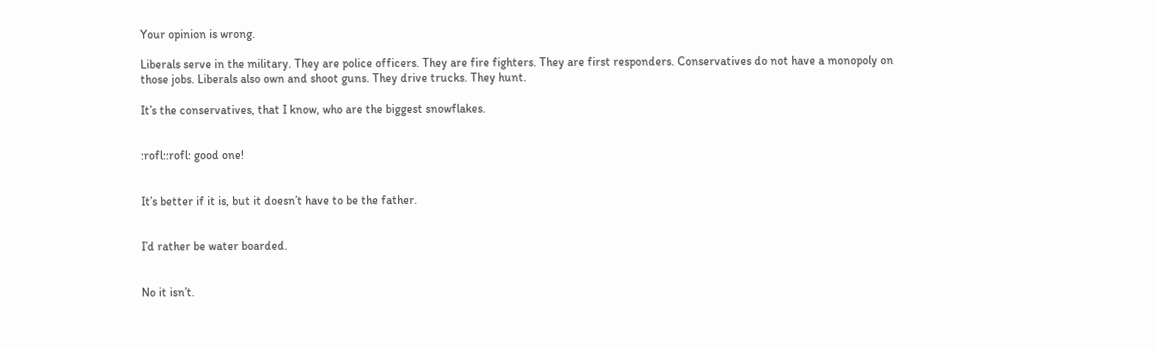Your opinion is wrong.

Liberals serve in the military. They are police officers. They are fire fighters. They are first responders. Conservatives do not have a monopoly on those jobs. Liberals also own and shoot guns. They drive trucks. They hunt.

It’s the conservatives, that I know, who are the biggest snowflakes.


:rofl::rofl: good one!


It’s better if it is, but it doesn’t have to be the father.


I’d rather be water boarded.


No it isn’t.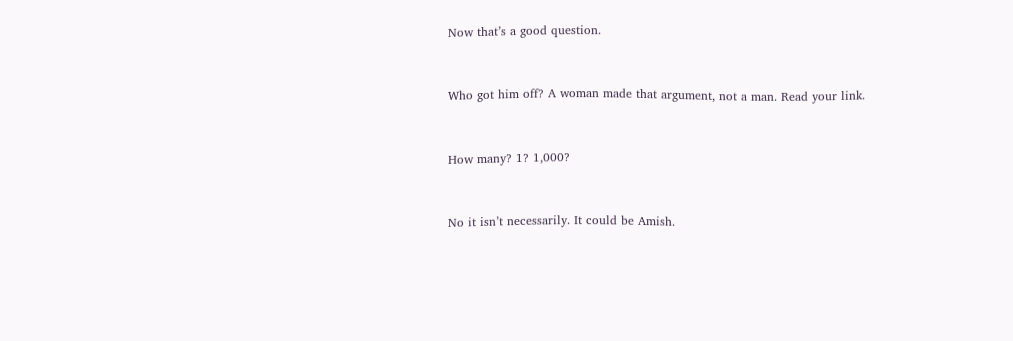Now that’s a good question.


Who got him off? A woman made that argument, not a man. Read your link.


How many? 1? 1,000?


No it isn’t necessarily. It could be Amish.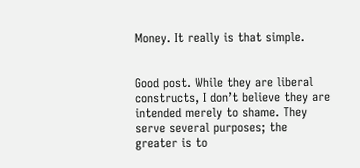Money. It really is that simple.


Good post. While they are liberal constructs, I don’t believe they are intended merely to shame. They serve several purposes; the greater is to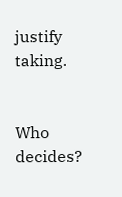justify taking.


Who decides?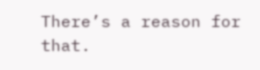There’s a reason for that.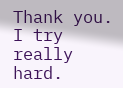Thank you. I try really hard.